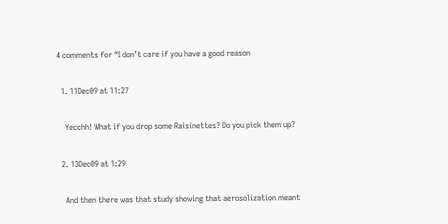4 comments for “I don’t care if you have a good reason

  1. 11Dec09 at 11:27

    Yecchh! What if you drop some Raisinettes? Do you pick them up?

  2. 13Dec09 at 1:29

    And then there was that study showing that aerosolization meant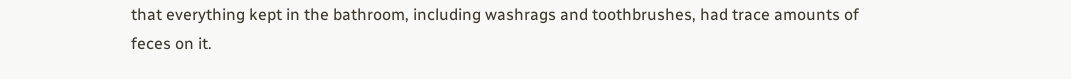that everything kept in the bathroom, including washrags and toothbrushes, had trace amounts of feces on it.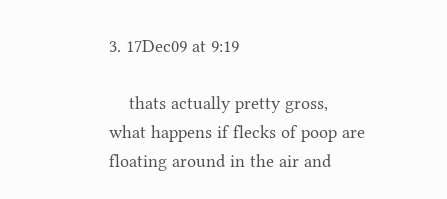3. 17Dec09 at 9:19

    thats actually pretty gross, what happens if flecks of poop are floating around in the air and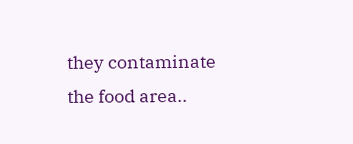they contaminate the food area..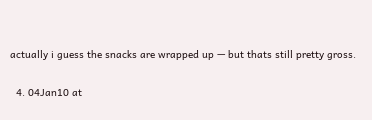actually i guess the snacks are wrapped up — but thats still pretty gross.

  4. 04Jan10 at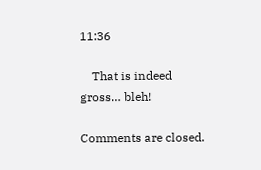11:36

    That is indeed gross… bleh!

Comments are closed.